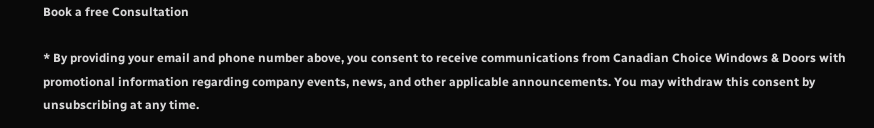Book a free Consultation

* By providing your email and phone number above, you consent to receive communications from Canadian Choice Windows & Doors with promotional information regarding company events, news, and other applicable announcements. You may withdraw this consent by unsubscribing at any time.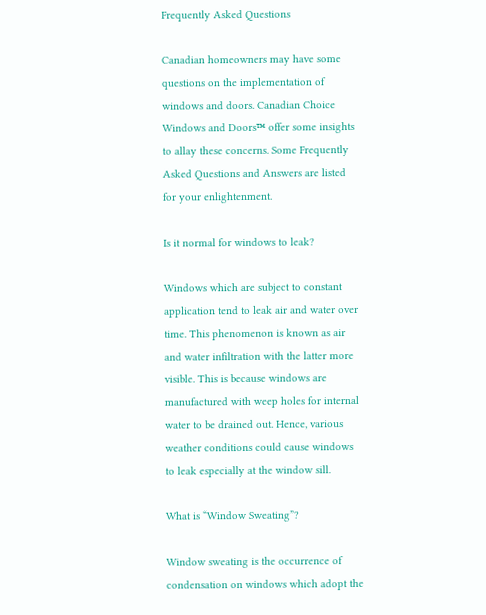Frequently Asked Questions

Canadian homeowners may have some questions on the implementation of windows and doors. Canadian Choice Windows and Doors™ offer some insights to allay these concerns. Some Frequently Asked Questions and Answers are listed for your enlightenment.

Is it normal for windows to leak?

Windows which are subject to constant application tend to leak air and water over time. This phenomenon is known as air and water infiltration with the latter more visible. This is because windows are manufactured with weep holes for internal water to be drained out. Hence, various weather conditions could cause windows to leak especially at the window sill.

What is “Window Sweating”?

Window sweating is the occurrence of condensation on windows which adopt the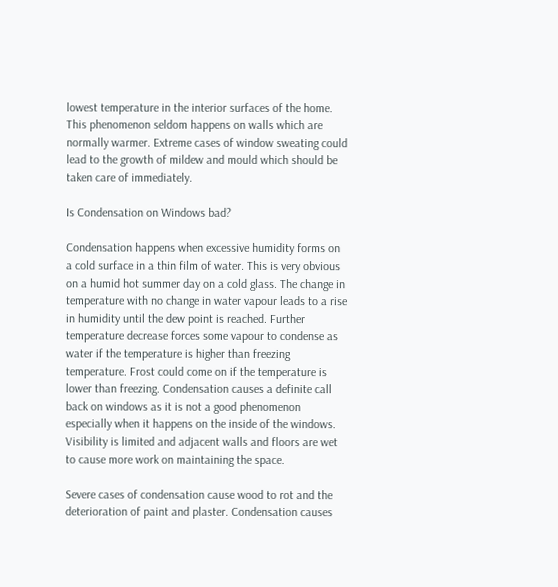lowest temperature in the interior surfaces of the home. This phenomenon seldom happens on walls which are normally warmer. Extreme cases of window sweating could lead to the growth of mildew and mould which should be taken care of immediately.

Is Condensation on Windows bad?

Condensation happens when excessive humidity forms on a cold surface in a thin film of water. This is very obvious on a humid hot summer day on a cold glass. The change in temperature with no change in water vapour leads to a rise in humidity until the dew point is reached. Further temperature decrease forces some vapour to condense as water if the temperature is higher than freezing temperature. Frost could come on if the temperature is lower than freezing. Condensation causes a definite call back on windows as it is not a good phenomenon especially when it happens on the inside of the windows. Visibility is limited and adjacent walls and floors are wet to cause more work on maintaining the space.

Severe cases of condensation cause wood to rot and the deterioration of paint and plaster. Condensation causes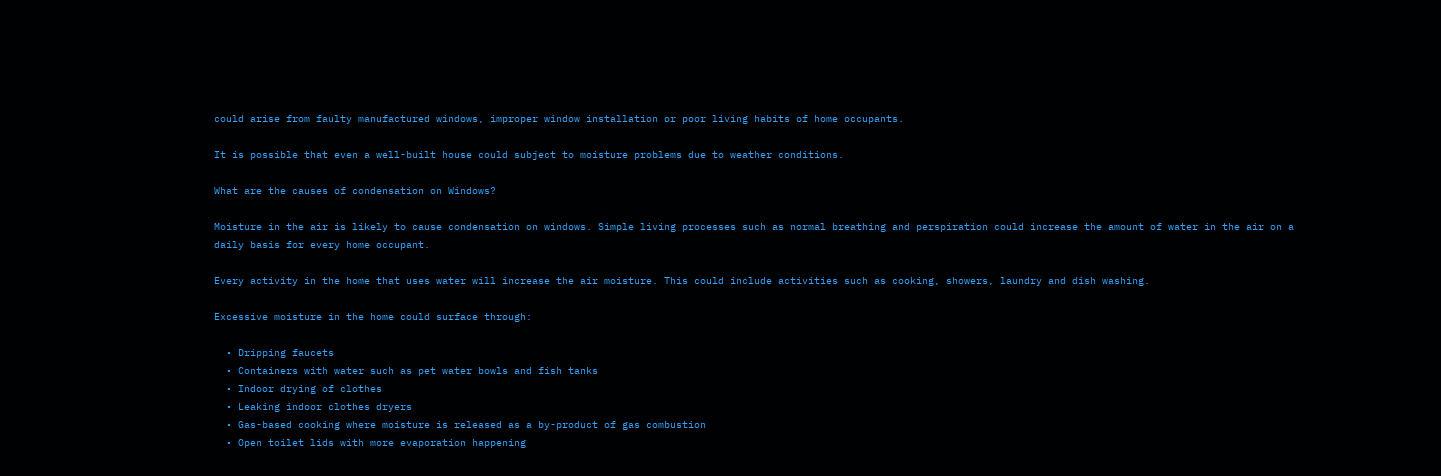could arise from faulty manufactured windows, improper window installation or poor living habits of home occupants.

It is possible that even a well-built house could subject to moisture problems due to weather conditions.

What are the causes of condensation on Windows?

Moisture in the air is likely to cause condensation on windows. Simple living processes such as normal breathing and perspiration could increase the amount of water in the air on a daily basis for every home occupant.

Every activity in the home that uses water will increase the air moisture. This could include activities such as cooking, showers, laundry and dish washing.

Excessive moisture in the home could surface through:

  • Dripping faucets
  • Containers with water such as pet water bowls and fish tanks
  • Indoor drying of clothes
  • Leaking indoor clothes dryers
  • Gas-based cooking where moisture is released as a by-product of gas combustion
  • Open toilet lids with more evaporation happening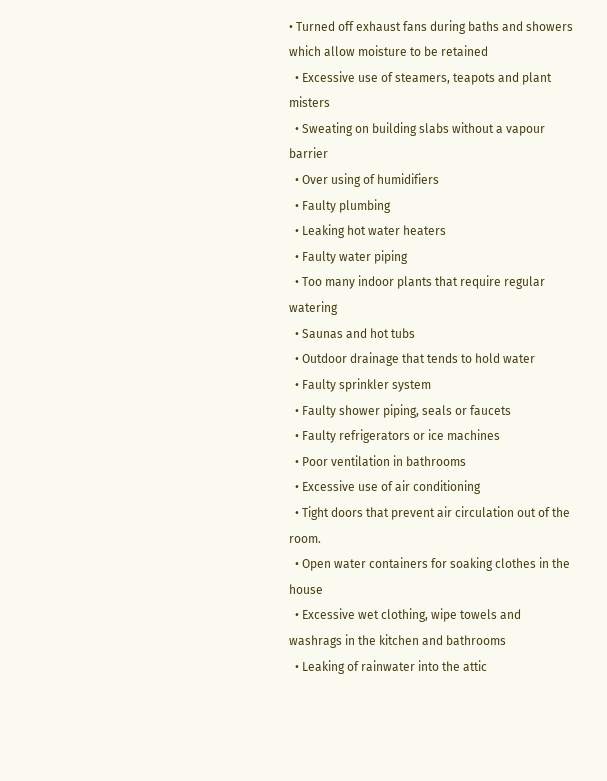• Turned off exhaust fans during baths and showers which allow moisture to be retained
  • Excessive use of steamers, teapots and plant misters
  • Sweating on building slabs without a vapour barrier
  • Over using of humidifiers
  • Faulty plumbing
  • Leaking hot water heaters
  • Faulty water piping
  • Too many indoor plants that require regular watering
  • Saunas and hot tubs
  • Outdoor drainage that tends to hold water
  • Faulty sprinkler system
  • Faulty shower piping, seals or faucets
  • Faulty refrigerators or ice machines
  • Poor ventilation in bathrooms
  • Excessive use of air conditioning
  • Tight doors that prevent air circulation out of the room.
  • Open water containers for soaking clothes in the house
  • Excessive wet clothing, wipe towels and washrags in the kitchen and bathrooms
  • Leaking of rainwater into the attic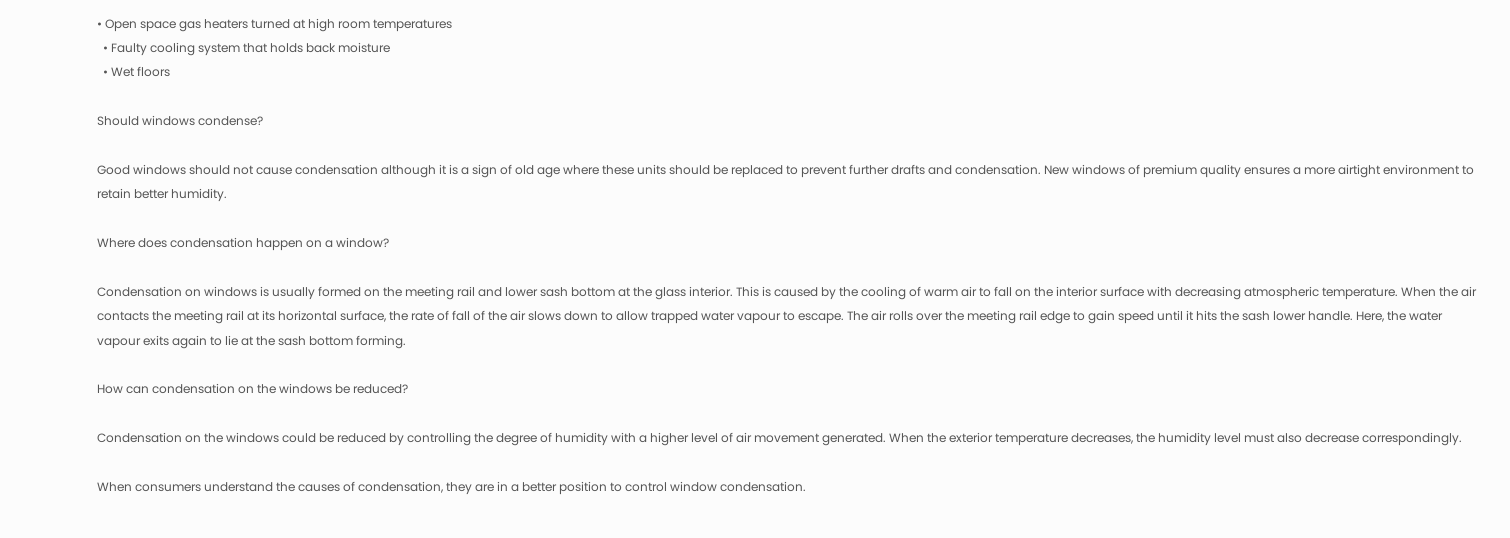• Open space gas heaters turned at high room temperatures
  • Faulty cooling system that holds back moisture
  • Wet floors

Should windows condense?

Good windows should not cause condensation although it is a sign of old age where these units should be replaced to prevent further drafts and condensation. New windows of premium quality ensures a more airtight environment to retain better humidity.

Where does condensation happen on a window?

Condensation on windows is usually formed on the meeting rail and lower sash bottom at the glass interior. This is caused by the cooling of warm air to fall on the interior surface with decreasing atmospheric temperature. When the air contacts the meeting rail at its horizontal surface, the rate of fall of the air slows down to allow trapped water vapour to escape. The air rolls over the meeting rail edge to gain speed until it hits the sash lower handle. Here, the water vapour exits again to lie at the sash bottom forming.

How can condensation on the windows be reduced?

Condensation on the windows could be reduced by controlling the degree of humidity with a higher level of air movement generated. When the exterior temperature decreases, the humidity level must also decrease correspondingly.

When consumers understand the causes of condensation, they are in a better position to control window condensation.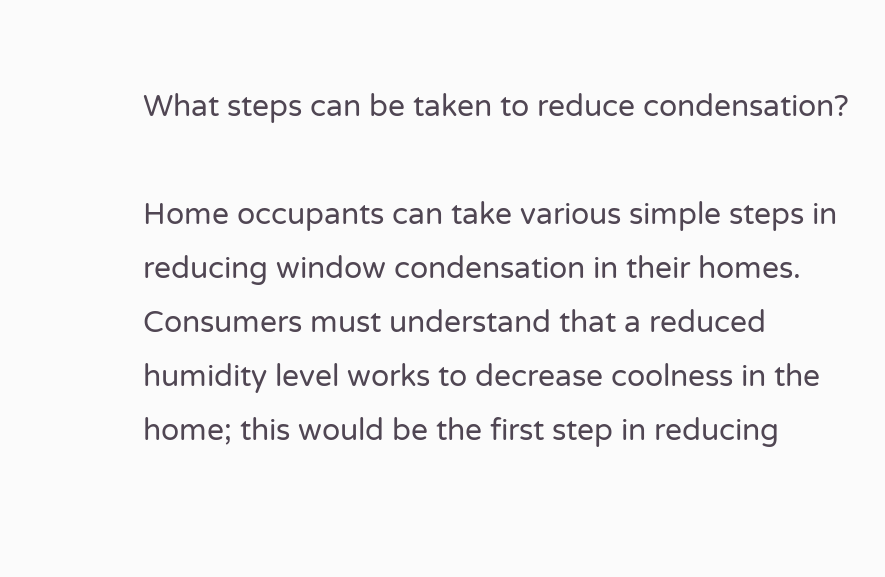What steps can be taken to reduce condensation?

Home occupants can take various simple steps in reducing window condensation in their homes. Consumers must understand that a reduced humidity level works to decrease coolness in the home; this would be the first step in reducing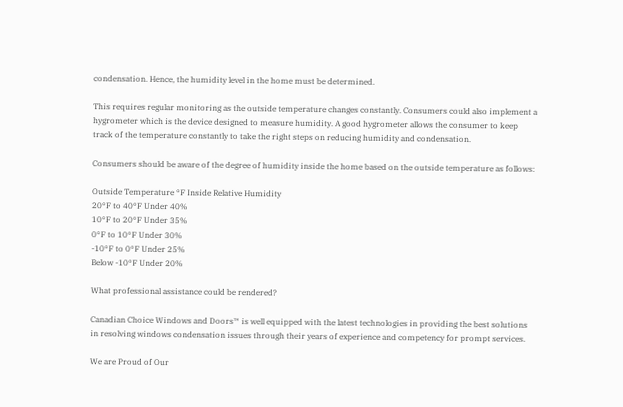condensation. Hence, the humidity level in the home must be determined.

This requires regular monitoring as the outside temperature changes constantly. Consumers could also implement a hygrometer which is the device designed to measure humidity. A good hygrometer allows the consumer to keep track of the temperature constantly to take the right steps on reducing humidity and condensation.

Consumers should be aware of the degree of humidity inside the home based on the outside temperature as follows:

Outside Temperature °F Inside Relative Humidity
20°F to 40°F Under 40%
10°F to 20°F Under 35%
0°F to 10°F Under 30%
-10°F to 0°F Under 25%
Below -10°F Under 20%

What professional assistance could be rendered?

Canadian Choice Windows and Doors™ is well equipped with the latest technologies in providing the best solutions in resolving windows condensation issues through their years of experience and competency for prompt services.

We are Proud of Our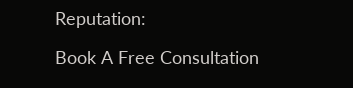Reputation:

Book A Free Consultation